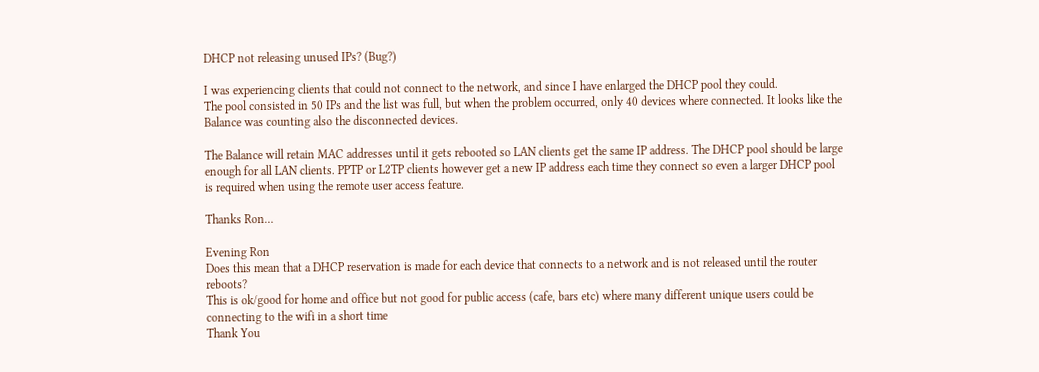DHCP not releasing unused IPs? (Bug?)

I was experiencing clients that could not connect to the network, and since I have enlarged the DHCP pool they could.
The pool consisted in 50 IPs and the list was full, but when the problem occurred, only 40 devices where connected. It looks like the Balance was counting also the disconnected devices.

The Balance will retain MAC addresses until it gets rebooted so LAN clients get the same IP address. The DHCP pool should be large enough for all LAN clients. PPTP or L2TP clients however get a new IP address each time they connect so even a larger DHCP pool is required when using the remote user access feature.

Thanks Ron…

Evening Ron
Does this mean that a DHCP reservation is made for each device that connects to a network and is not released until the router reboots?
This is ok/good for home and office but not good for public access (cafe, bars etc) where many different unique users could be connecting to the wifi in a short time
Thank You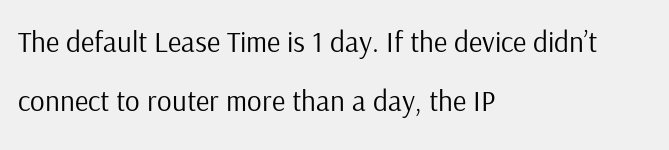The default Lease Time is 1 day. If the device didn’t connect to router more than a day, the IP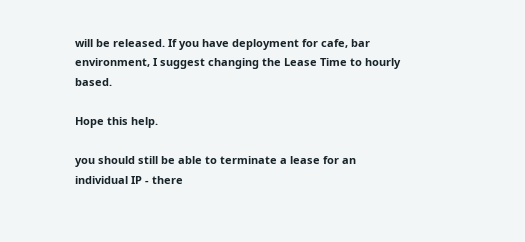will be released. If you have deployment for cafe, bar environment, I suggest changing the Lease Time to hourly based.

Hope this help.

you should still be able to terminate a lease for an individual IP - there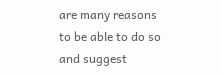are many reasons to be able to do so and suggest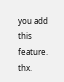you add this feature. thx.